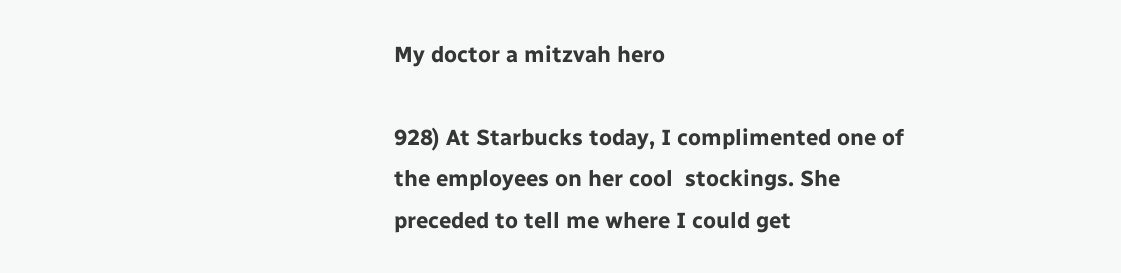My doctor a mitzvah hero

928) At Starbucks today, I complimented one of the employees on her cool  stockings. She preceded to tell me where I could get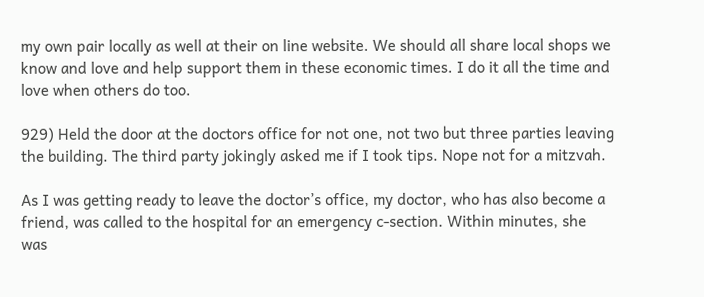my own pair locally as well at their on line website. We should all share local shops we know and love and help support them in these economic times. I do it all the time and love when others do too.

929) Held the door at the doctors office for not one, not two but three parties leaving the building. The third party jokingly asked me if I took tips. Nope not for a mitzvah.

As I was getting ready to leave the doctor’s office, my doctor, who has also become a friend, was called to the hospital for an emergency c-section. Within minutes, she was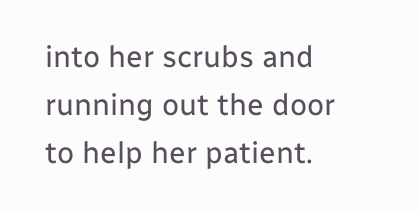into her scrubs and running out the door to help her patient.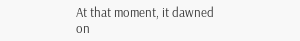At that moment, it dawned on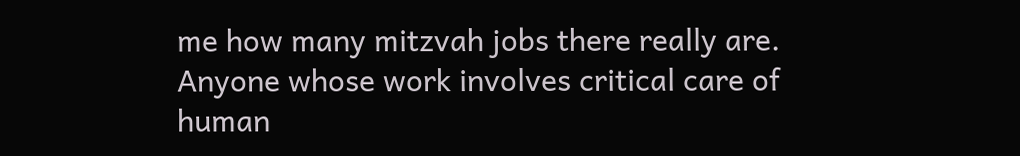me how many mitzvah jobs there really are. Anyone whose work involves critical care of human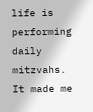life is performing daily mitzvahs. It made me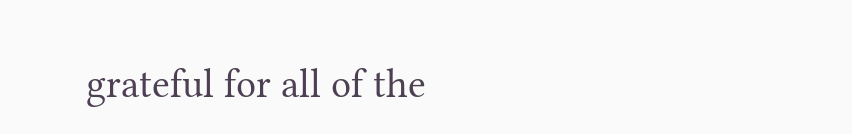grateful for all of the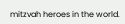mitzvah heroes in the world.